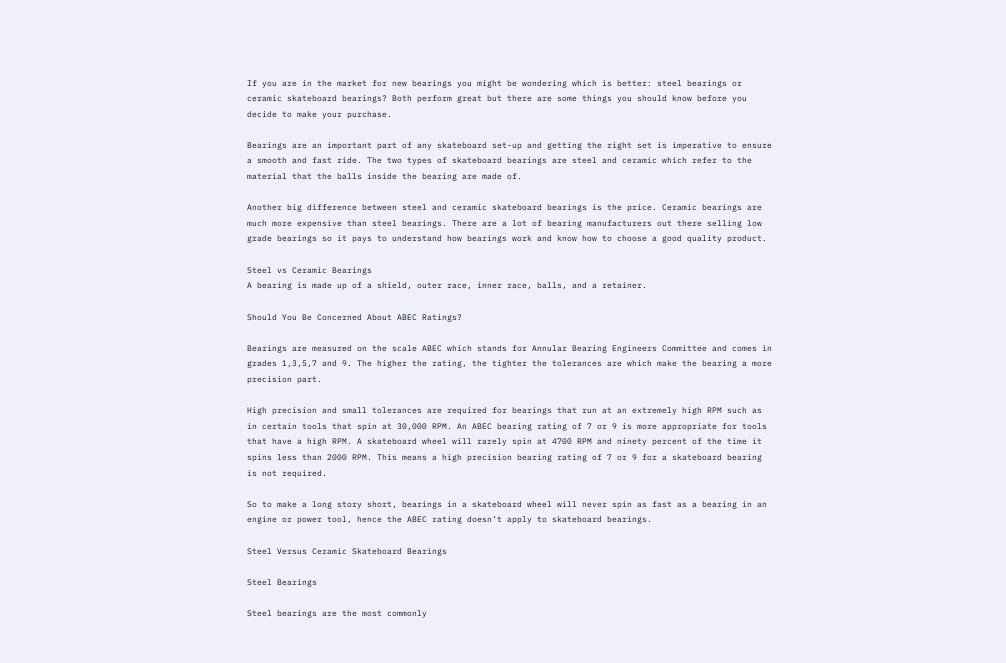If you are in the market for new bearings you might be wondering which is better: steel bearings or ceramic skateboard bearings? Both perform great but there are some things you should know before you decide to make your purchase.

Bearings are an important part of any skateboard set-up and getting the right set is imperative to ensure a smooth and fast ride. The two types of skateboard bearings are steel and ceramic which refer to the material that the balls inside the bearing are made of.

Another big difference between steel and ceramic skateboard bearings is the price. Ceramic bearings are much more expensive than steel bearings. There are a lot of bearing manufacturers out there selling low grade bearings so it pays to understand how bearings work and know how to choose a good quality product.

Steel vs Ceramic Bearings
A bearing is made up of a shield, outer race, inner race, balls, and a retainer.

Should You Be Concerned About ABEC Ratings?

Bearings are measured on the scale ABEC which stands for Annular Bearing Engineers Committee and comes in grades 1,3,5,7 and 9. The higher the rating, the tighter the tolerances are which make the bearing a more precision part.

High precision and small tolerances are required for bearings that run at an extremely high RPM such as in certain tools that spin at 30,000 RPM. An ABEC bearing rating of 7 or 9 is more appropriate for tools that have a high RPM. A skateboard wheel will rarely spin at 4700 RPM and ninety percent of the time it spins less than 2000 RPM. This means a high precision bearing rating of 7 or 9 for a skateboard bearing is not required.

So to make a long story short, bearings in a skateboard wheel will never spin as fast as a bearing in an engine or power tool, hence the ABEC rating doesn’t apply to skateboard bearings.

Steel Versus Ceramic Skateboard Bearings

Steel Bearings

Steel bearings are the most commonly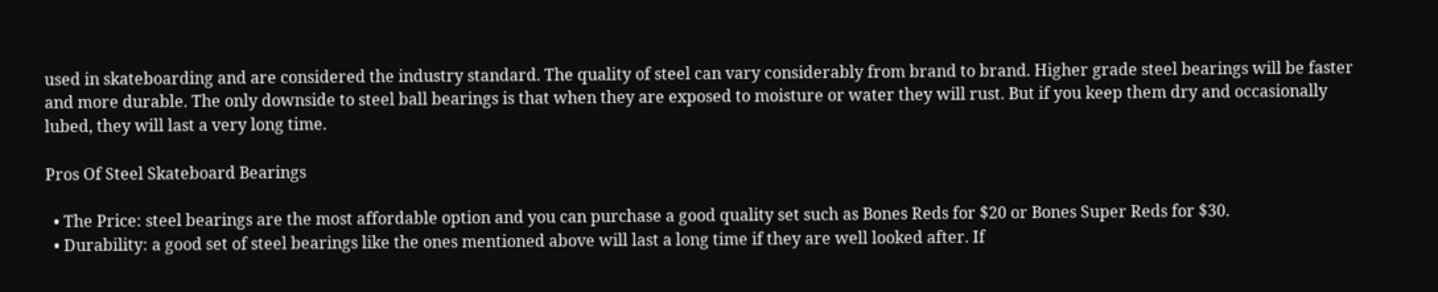used in skateboarding and are considered the industry standard. The quality of steel can vary considerably from brand to brand. Higher grade steel bearings will be faster and more durable. The only downside to steel ball bearings is that when they are exposed to moisture or water they will rust. But if you keep them dry and occasionally lubed, they will last a very long time.

Pros Of Steel Skateboard Bearings

  • The Price: steel bearings are the most affordable option and you can purchase a good quality set such as Bones Reds for $20 or Bones Super Reds for $30.
  • Durability: a good set of steel bearings like the ones mentioned above will last a long time if they are well looked after. If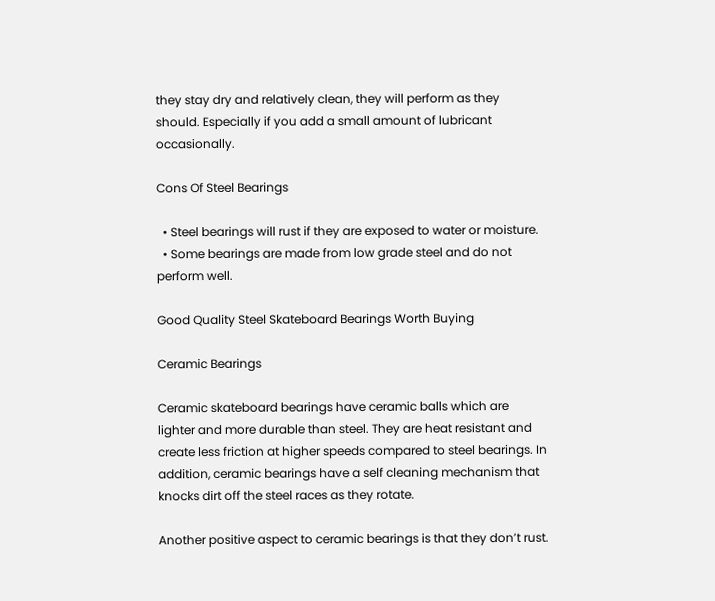they stay dry and relatively clean, they will perform as they should. Especially if you add a small amount of lubricant occasionally.

Cons Of Steel Bearings

  • Steel bearings will rust if they are exposed to water or moisture.
  • Some bearings are made from low grade steel and do not perform well.

Good Quality Steel Skateboard Bearings Worth Buying

Ceramic Bearings

Ceramic skateboard bearings have ceramic balls which are lighter and more durable than steel. They are heat resistant and create less friction at higher speeds compared to steel bearings. In addition, ceramic bearings have a self cleaning mechanism that knocks dirt off the steel races as they rotate.

Another positive aspect to ceramic bearings is that they don’t rust.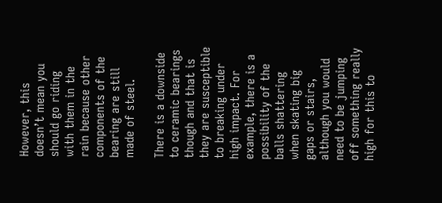However, this doesn’t mean you should go riding with them in the rain because other components of the bearing are still made of steel.

There is a downside to ceramic bearings though and that is they are susceptible to breaking under high impact. For example, there is a possibility of the balls shattering when skating big gaps or stairs, although you would need to be jumping off something really high for this to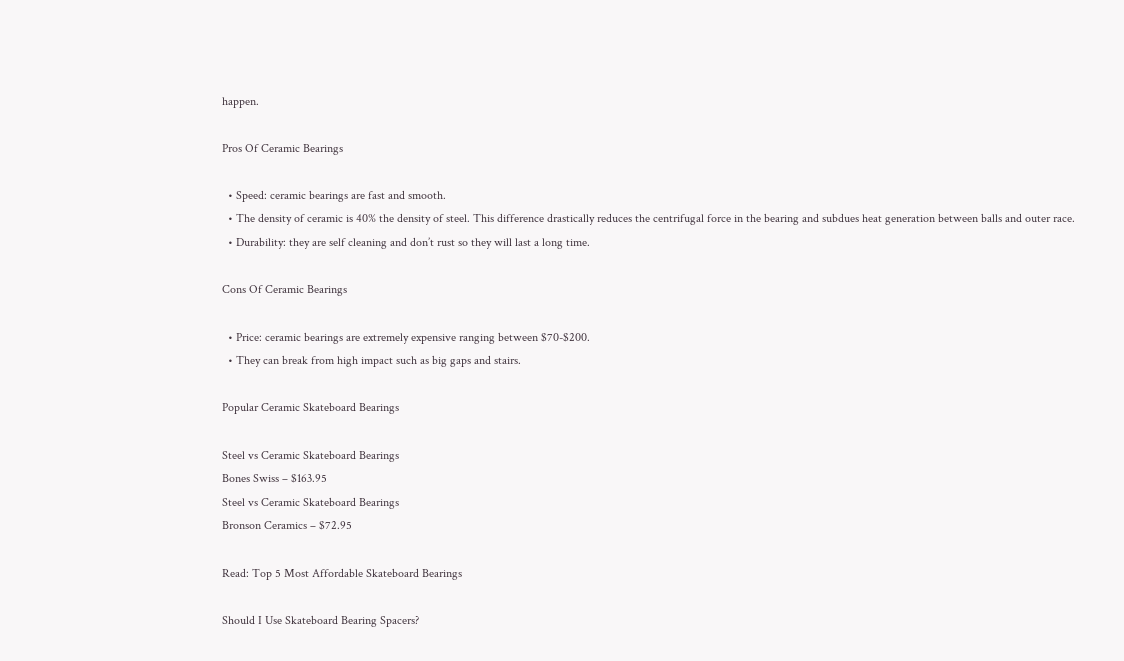happen.

Pros Of Ceramic Bearings

  • Speed: ceramic bearings are fast and smooth.
  • The density of ceramic is 40% the density of steel. This difference drastically reduces the centrifugal force in the bearing and subdues heat generation between balls and outer race.
  • Durability: they are self cleaning and don’t rust so they will last a long time.

Cons Of Ceramic Bearings

  • Price: ceramic bearings are extremely expensive ranging between $70-$200.
  • They can break from high impact such as big gaps and stairs.

Popular Ceramic Skateboard Bearings

Steel vs Ceramic Skateboard Bearings
Bones Swiss – $163.95
Steel vs Ceramic Skateboard Bearings
Bronson Ceramics – $72.95

Read: Top 5 Most Affordable Skateboard Bearings

Should I Use Skateboard Bearing Spacers?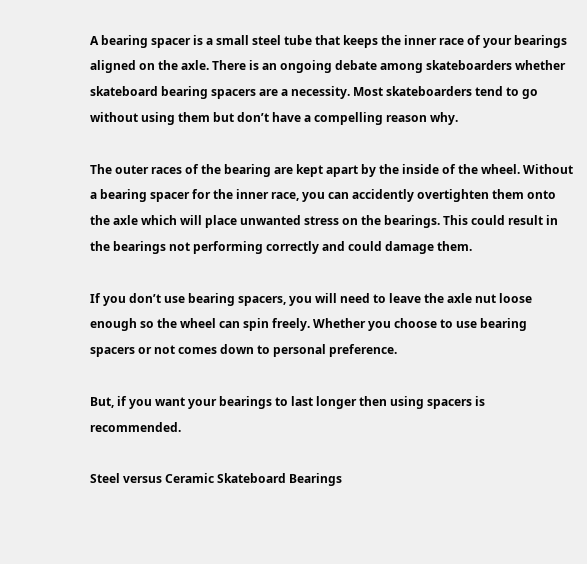A bearing spacer is a small steel tube that keeps the inner race of your bearings aligned on the axle. There is an ongoing debate among skateboarders whether skateboard bearing spacers are a necessity. Most skateboarders tend to go without using them but don’t have a compelling reason why.

The outer races of the bearing are kept apart by the inside of the wheel. Without a bearing spacer for the inner race, you can accidently overtighten them onto the axle which will place unwanted stress on the bearings. This could result in the bearings not performing correctly and could damage them.

If you don’t use bearing spacers, you will need to leave the axle nut loose enough so the wheel can spin freely. Whether you choose to use bearing spacers or not comes down to personal preference.

But, if you want your bearings to last longer then using spacers is recommended.

Steel versus Ceramic Skateboard Bearings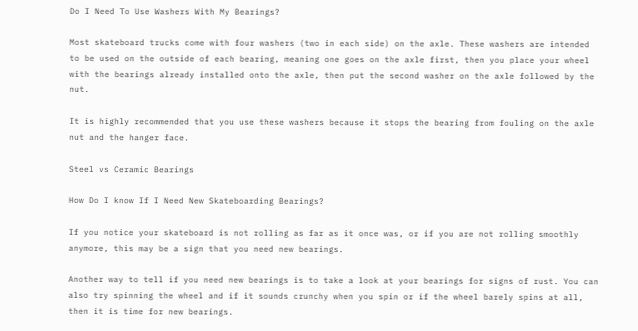Do I Need To Use Washers With My Bearings?

Most skateboard trucks come with four washers (two in each side) on the axle. These washers are intended to be used on the outside of each bearing, meaning one goes on the axle first, then you place your wheel with the bearings already installed onto the axle, then put the second washer on the axle followed by the nut.

It is highly recommended that you use these washers because it stops the bearing from fouling on the axle nut and the hanger face.

Steel vs Ceramic Bearings

How Do I know If I Need New Skateboarding Bearings?

If you notice your skateboard is not rolling as far as it once was, or if you are not rolling smoothly anymore, this may be a sign that you need new bearings.

Another way to tell if you need new bearings is to take a look at your bearings for signs of rust. You can also try spinning the wheel and if it sounds crunchy when you spin or if the wheel barely spins at all, then it is time for new bearings.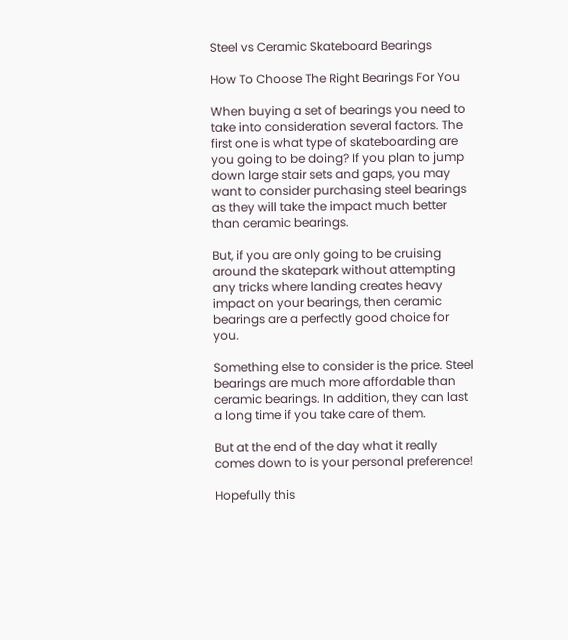Steel vs Ceramic Skateboard Bearings

How To Choose The Right Bearings For You

When buying a set of bearings you need to take into consideration several factors. The first one is what type of skateboarding are you going to be doing? If you plan to jump down large stair sets and gaps, you may want to consider purchasing steel bearings as they will take the impact much better than ceramic bearings.

But, if you are only going to be cruising around the skatepark without attempting any tricks where landing creates heavy impact on your bearings, then ceramic bearings are a perfectly good choice for you.

Something else to consider is the price. Steel bearings are much more affordable than ceramic bearings. In addition, they can last a long time if you take care of them.

But at the end of the day what it really comes down to is your personal preference!

Hopefully this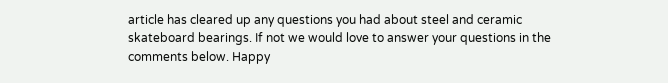article has cleared up any questions you had about steel and ceramic skateboard bearings. If not we would love to answer your questions in the comments below. Happy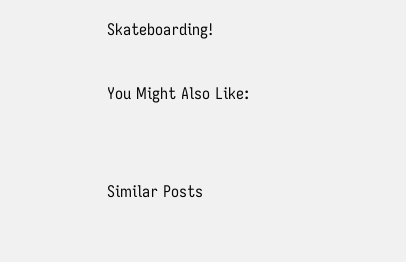Skateboarding!

You Might Also Like:


Similar Posts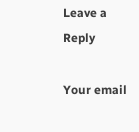Leave a Reply

Your email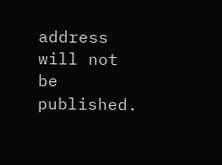address will not be published.